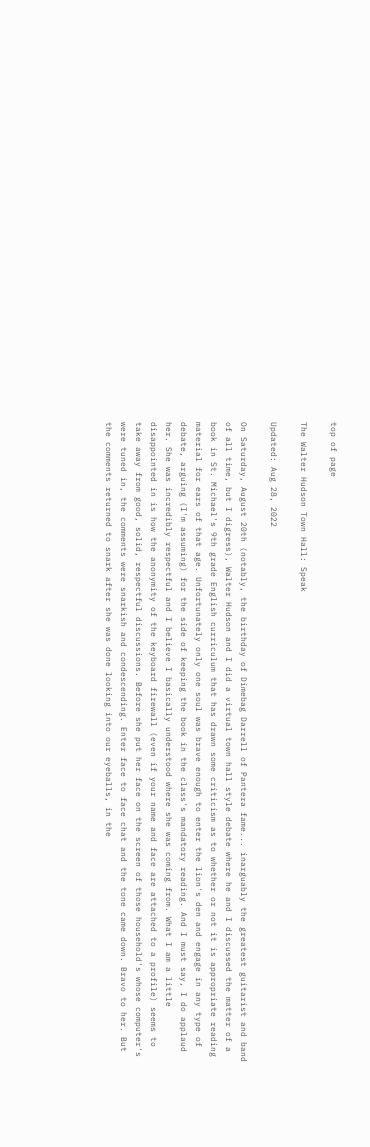top of page

The Walter Hudson Town Hall: Speak

Updated: Aug 28, 2022

On Saturday, August 20th (notably, the birthday of Dimebag Darrell of Pantera fame... inarguably the greatest guitarist and band of all time, but I digress), Walter Hudson and I did a virtual town hall style debate where he and I discussed the matter of a book in St. Michael's 9th grade English curriculum that has drawn some criticism as to whether or not it is appropriate reading material for ears of that age. Unfortunately only one soul was brave enough to enter the lion's den and engage in any type of debate, arguing (I'm assuming) for the side of keeping the book in the class's mandatory reading. And I must say, I do applaud her. She was incredibly respectful and I believe I basically understood where she was coming from. What I am a little disappointed in is how the anonymity of the keyboard firewall (even if your name and face are attached to a profile) seems to take away from good, solid, respectful discussions. Before she put her face on the screen of those household's whose computer's were tuned in, the comments were snarkish and condescending. Enter face to face chat and the tone came down. Bravo to her. But the comments returned to snark after she was done looking into our eyeballs, in the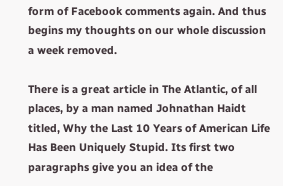form of Facebook comments again. And thus begins my thoughts on our whole discussion a week removed.

There is a great article in The Atlantic, of all places, by a man named Johnathan Haidt titled, Why the Last 10 Years of American Life Has Been Uniquely Stupid. Its first two paragraphs give you an idea of the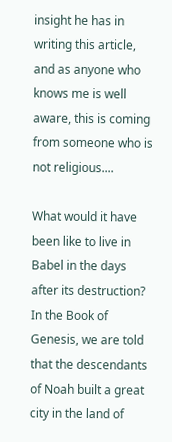insight he has in writing this article, and as anyone who knows me is well aware, this is coming from someone who is not religious....

What would it have been like to live in Babel in the days after its destruction? In the Book of Genesis, we are told that the descendants of Noah built a great city in the land of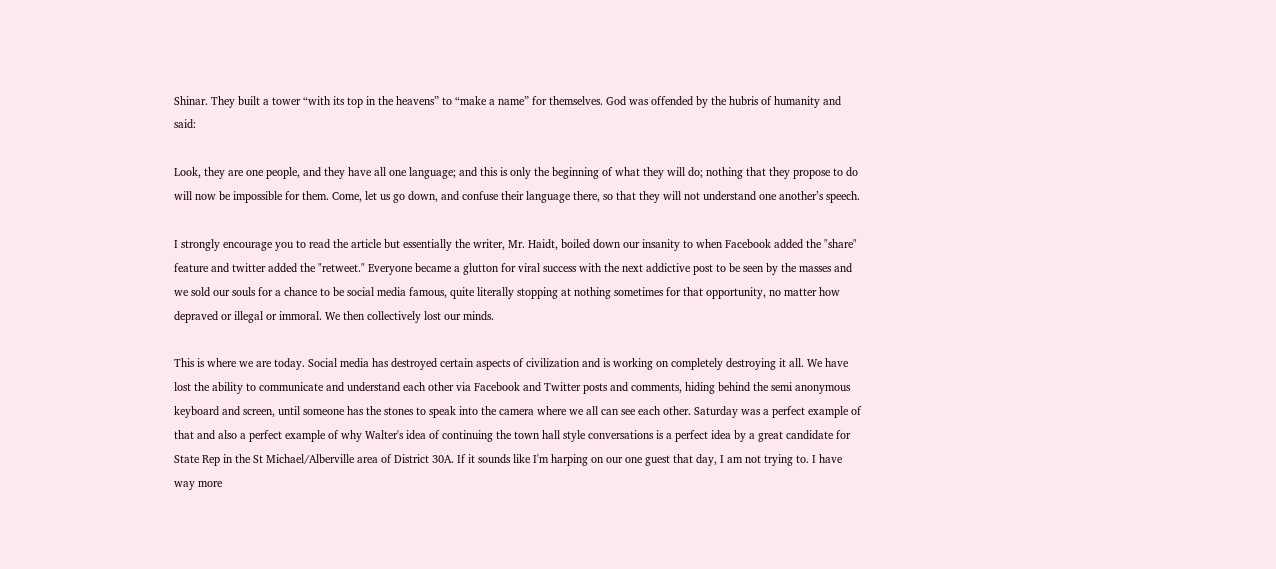Shinar. They built a tower “with its top in the heavens” to “make a name” for themselves. God was offended by the hubris of humanity and said:

Look, they are one people, and they have all one language; and this is only the beginning of what they will do; nothing that they propose to do will now be impossible for them. Come, let us go down, and confuse their language there, so that they will not understand one another’s speech.

I strongly encourage you to read the article but essentially the writer, Mr. Haidt, boiled down our insanity to when Facebook added the "share" feature and twitter added the "retweet." Everyone became a glutton for viral success with the next addictive post to be seen by the masses and we sold our souls for a chance to be social media famous, quite literally stopping at nothing sometimes for that opportunity, no matter how depraved or illegal or immoral. We then collectively lost our minds.

This is where we are today. Social media has destroyed certain aspects of civilization and is working on completely destroying it all. We have lost the ability to communicate and understand each other via Facebook and Twitter posts and comments, hiding behind the semi anonymous keyboard and screen, until someone has the stones to speak into the camera where we all can see each other. Saturday was a perfect example of that and also a perfect example of why Walter's idea of continuing the town hall style conversations is a perfect idea by a great candidate for State Rep in the St Michael/Alberville area of District 30A. If it sounds like I'm harping on our one guest that day, I am not trying to. I have way more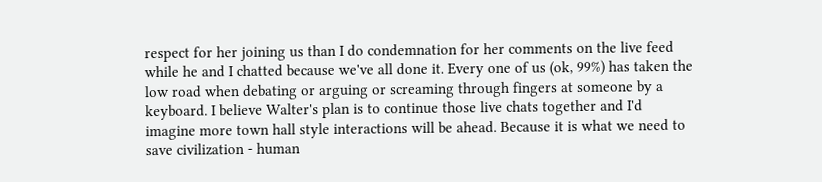respect for her joining us than I do condemnation for her comments on the live feed while he and I chatted because we've all done it. Every one of us (ok, 99%) has taken the low road when debating or arguing or screaming through fingers at someone by a keyboard. I believe Walter's plan is to continue those live chats together and I'd imagine more town hall style interactions will be ahead. Because it is what we need to save civilization - human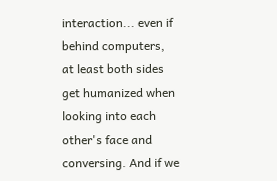interaction... even if behind computers, at least both sides get humanized when looking into each other's face and conversing. And if we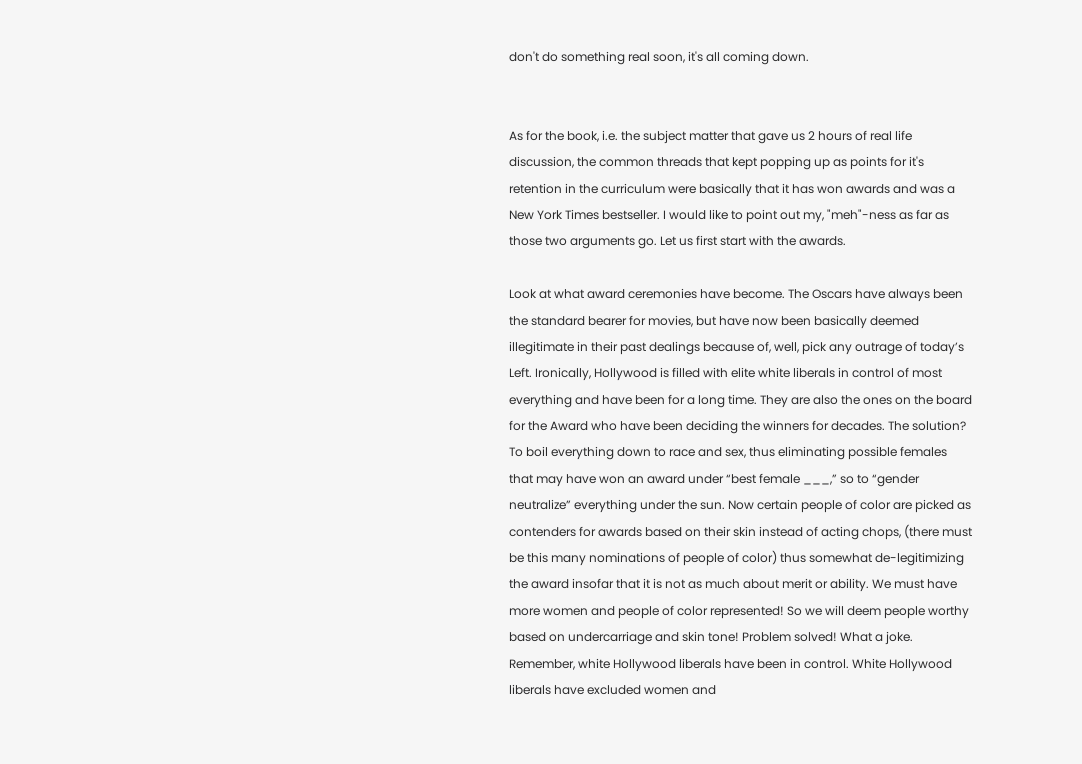don't do something real soon, it's all coming down.


As for the book, i.e. the subject matter that gave us 2 hours of real life discussion, the common threads that kept popping up as points for it's retention in the curriculum were basically that it has won awards and was a New York Times bestseller. I would like to point out my, "meh"-ness as far as those two arguments go. Let us first start with the awards.

Look at what award ceremonies have become. The Oscars have always been the standard bearer for movies, but have now been basically deemed illegitimate in their past dealings because of, well, pick any outrage of today’s Left. Ironically, Hollywood is filled with elite white liberals in control of most everything and have been for a long time. They are also the ones on the board for the Award who have been deciding the winners for decades. The solution? To boil everything down to race and sex, thus eliminating possible females that may have won an award under “best female ___,” so to “gender neutralize” everything under the sun. Now certain people of color are picked as contenders for awards based on their skin instead of acting chops, (there must be this many nominations of people of color) thus somewhat de-legitimizing the award insofar that it is not as much about merit or ability. We must have more women and people of color represented! So we will deem people worthy based on undercarriage and skin tone! Problem solved! What a joke. Remember, white Hollywood liberals have been in control. White Hollywood liberals have excluded women and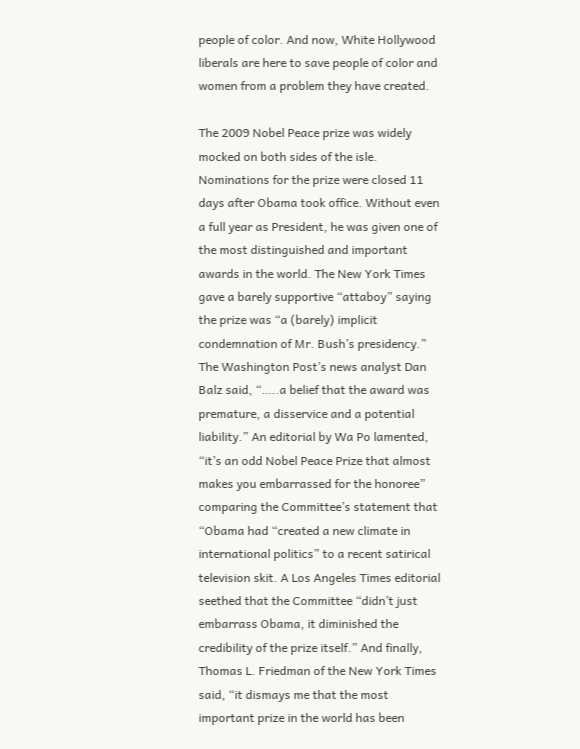people of color. And now, White Hollywood liberals are here to save people of color and women from a problem they have created.

The 2009 Nobel Peace prize was widely mocked on both sides of the isle. Nominations for the prize were closed 11 days after Obama took office. Without even a full year as President, he was given one of the most distinguished and important awards in the world. The New York Times gave a barely supportive “attaboy” saying the prize was “a (barely) implicit condemnation of Mr. Bush’s presidency.” The Washington Post’s news analyst Dan Balz said, “…..a belief that the award was premature, a disservice and a potential liability.” An editorial by Wa Po lamented, “it’s an odd Nobel Peace Prize that almost makes you embarrassed for the honoree” comparing the Committee’s statement that “Obama had “created a new climate in international politics” to a recent satirical television skit. A Los Angeles Times editorial seethed that the Committee “didn’t just embarrass Obama, it diminished the credibility of the prize itself.” And finally, Thomas L. Friedman of the New York Times said, “it dismays me that the most important prize in the world has been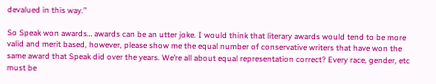devalued in this way.”

So Speak won awards… awards can be an utter joke. I would think that literary awards would tend to be more valid and merit based, however, please show me the equal number of conservative writers that have won the same award that Speak did over the years. We’re all about equal representation correct? Every race, gender, etc must be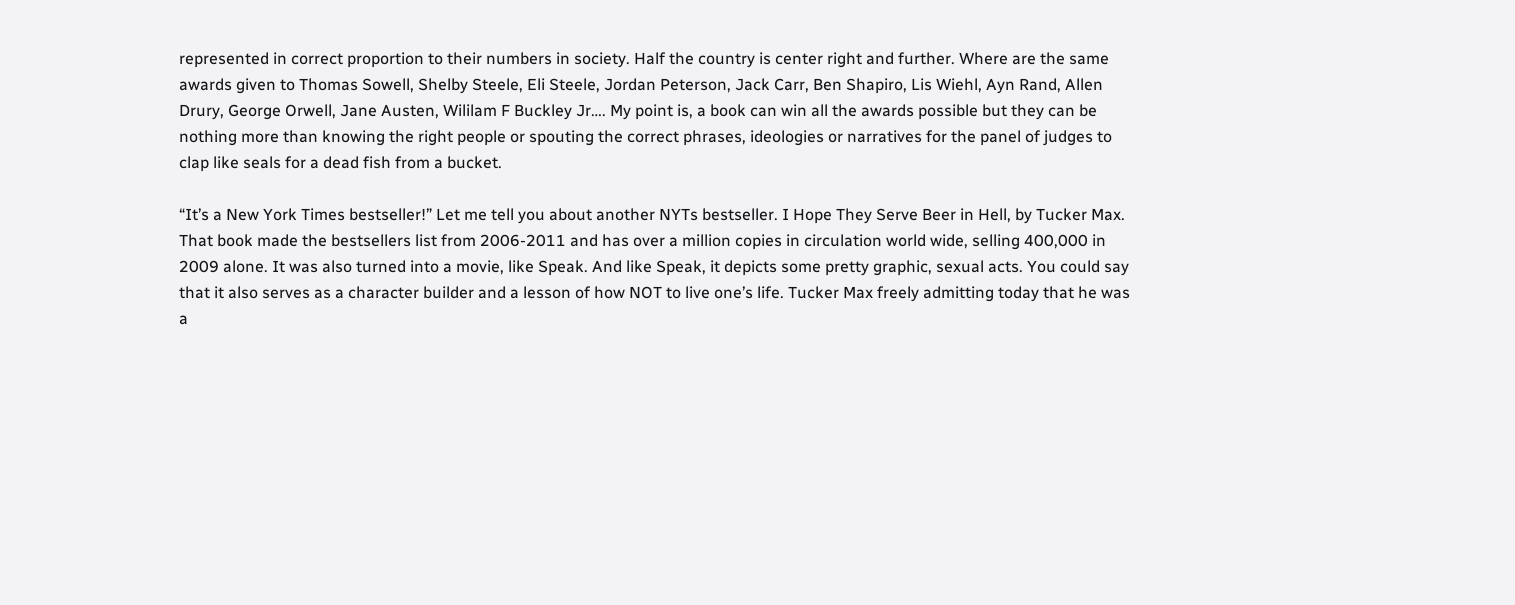represented in correct proportion to their numbers in society. Half the country is center right and further. Where are the same awards given to Thomas Sowell, Shelby Steele, Eli Steele, Jordan Peterson, Jack Carr, Ben Shapiro, Lis Wiehl, Ayn Rand, Allen Drury, George Orwell, Jane Austen, Wililam F Buckley Jr…. My point is, a book can win all the awards possible but they can be nothing more than knowing the right people or spouting the correct phrases, ideologies or narratives for the panel of judges to clap like seals for a dead fish from a bucket.

“It’s a New York Times bestseller!” Let me tell you about another NYTs bestseller. I Hope They Serve Beer in Hell, by Tucker Max. That book made the bestsellers list from 2006-2011 and has over a million copies in circulation world wide, selling 400,000 in 2009 alone. It was also turned into a movie, like Speak. And like Speak, it depicts some pretty graphic, sexual acts. You could say that it also serves as a character builder and a lesson of how NOT to live one’s life. Tucker Max freely admitting today that he was a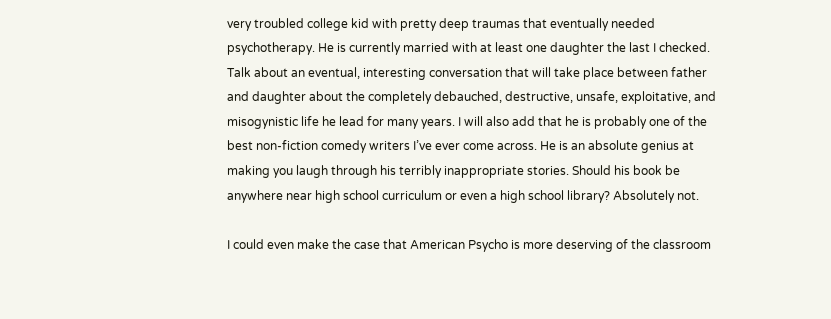very troubled college kid with pretty deep traumas that eventually needed psychotherapy. He is currently married with at least one daughter the last I checked. Talk about an eventual, interesting conversation that will take place between father and daughter about the completely debauched, destructive, unsafe, exploitative, and misogynistic life he lead for many years. I will also add that he is probably one of the best non-fiction comedy writers I’ve ever come across. He is an absolute genius at making you laugh through his terribly inappropriate stories. Should his book be anywhere near high school curriculum or even a high school library? Absolutely not.

I could even make the case that American Psycho is more deserving of the classroom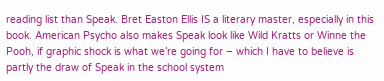reading list than Speak. Bret Easton Ellis IS a literary master, especially in this book. American Psycho also makes Speak look like Wild Kratts or Winne the Pooh, if graphic shock is what we’re going for – which I have to believe is partly the draw of Speak in the school system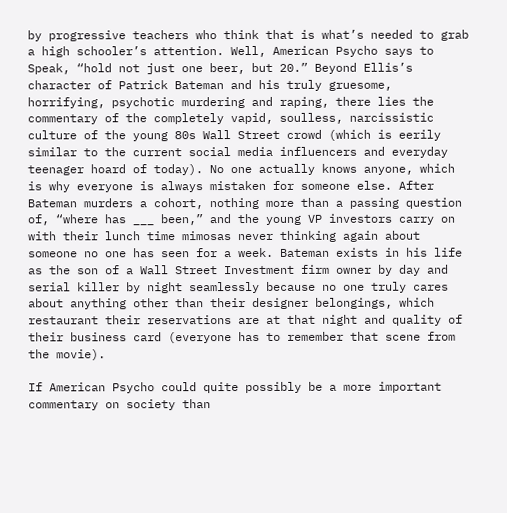by progressive teachers who think that is what’s needed to grab a high schooler’s attention. Well, American Psycho says to Speak, “hold not just one beer, but 20.” Beyond Ellis’s character of Patrick Bateman and his truly gruesome, horrifying, psychotic murdering and raping, there lies the commentary of the completely vapid, soulless, narcissistic culture of the young 80s Wall Street crowd (which is eerily similar to the current social media influencers and everyday teenager hoard of today). No one actually knows anyone, which is why everyone is always mistaken for someone else. After Bateman murders a cohort, nothing more than a passing question of, “where has ___ been,” and the young VP investors carry on with their lunch time mimosas never thinking again about someone no one has seen for a week. Bateman exists in his life as the son of a Wall Street Investment firm owner by day and serial killer by night seamlessly because no one truly cares about anything other than their designer belongings, which restaurant their reservations are at that night and quality of their business card (everyone has to remember that scene from the movie).

If American Psycho could quite possibly be a more important commentary on society than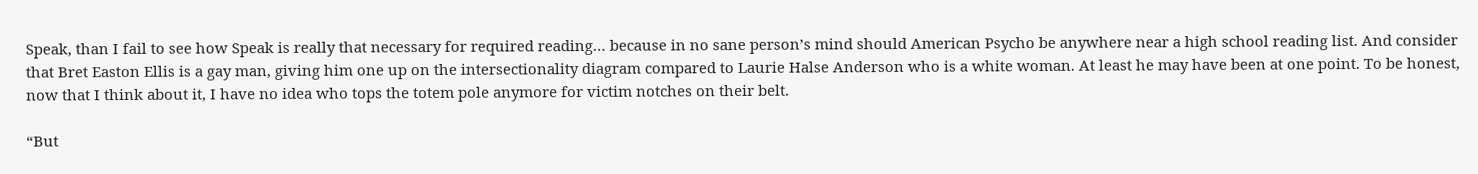Speak, than I fail to see how Speak is really that necessary for required reading… because in no sane person’s mind should American Psycho be anywhere near a high school reading list. And consider that Bret Easton Ellis is a gay man, giving him one up on the intersectionality diagram compared to Laurie Halse Anderson who is a white woman. At least he may have been at one point. To be honest, now that I think about it, I have no idea who tops the totem pole anymore for victim notches on their belt.

“But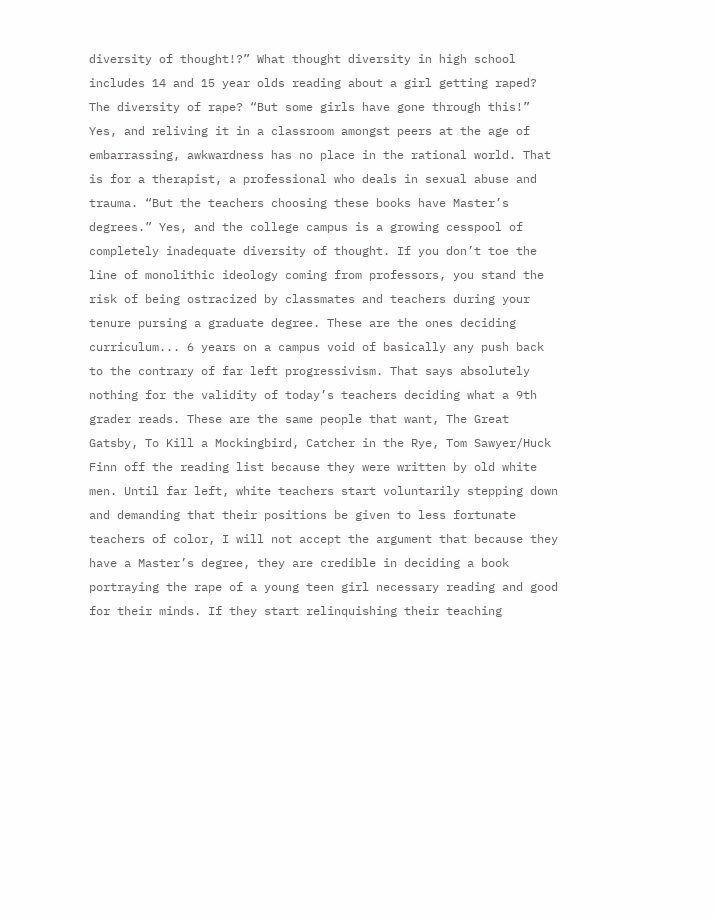diversity of thought!?” What thought diversity in high school includes 14 and 15 year olds reading about a girl getting raped? The diversity of rape? “But some girls have gone through this!” Yes, and reliving it in a classroom amongst peers at the age of embarrassing, awkwardness has no place in the rational world. That is for a therapist, a professional who deals in sexual abuse and trauma. “But the teachers choosing these books have Master’s degrees.” Yes, and the college campus is a growing cesspool of completely inadequate diversity of thought. If you don’t toe the line of monolithic ideology coming from professors, you stand the risk of being ostracized by classmates and teachers during your tenure pursing a graduate degree. These are the ones deciding curriculum... 6 years on a campus void of basically any push back to the contrary of far left progressivism. That says absolutely nothing for the validity of today’s teachers deciding what a 9th grader reads. These are the same people that want, The Great Gatsby, To Kill a Mockingbird, Catcher in the Rye, Tom Sawyer/Huck Finn off the reading list because they were written by old white men. Until far left, white teachers start voluntarily stepping down and demanding that their positions be given to less fortunate teachers of color, I will not accept the argument that because they have a Master’s degree, they are credible in deciding a book portraying the rape of a young teen girl necessary reading and good for their minds. If they start relinquishing their teaching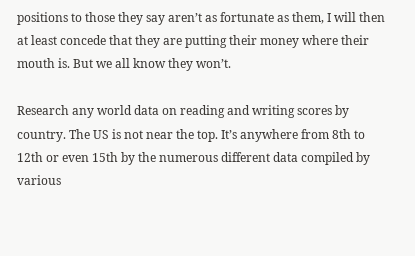positions to those they say aren’t as fortunate as them, I will then at least concede that they are putting their money where their mouth is. But we all know they won’t.

Research any world data on reading and writing scores by country. The US is not near the top. It’s anywhere from 8th to 12th or even 15th by the numerous different data compiled by various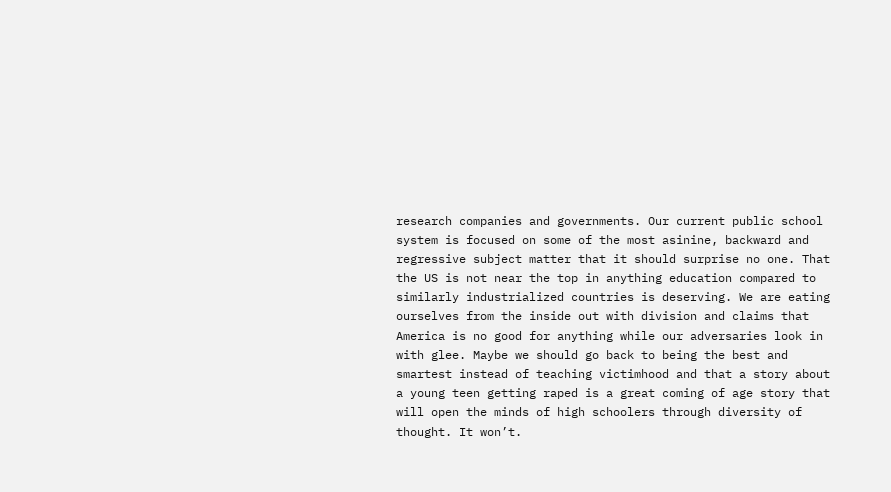research companies and governments. Our current public school system is focused on some of the most asinine, backward and regressive subject matter that it should surprise no one. That the US is not near the top in anything education compared to similarly industrialized countries is deserving. We are eating ourselves from the inside out with division and claims that America is no good for anything while our adversaries look in with glee. Maybe we should go back to being the best and smartest instead of teaching victimhood and that a story about a young teen getting raped is a great coming of age story that will open the minds of high schoolers through diversity of thought. It won’t.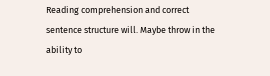Reading comprehension and correct sentence structure will. Maybe throw in the ability to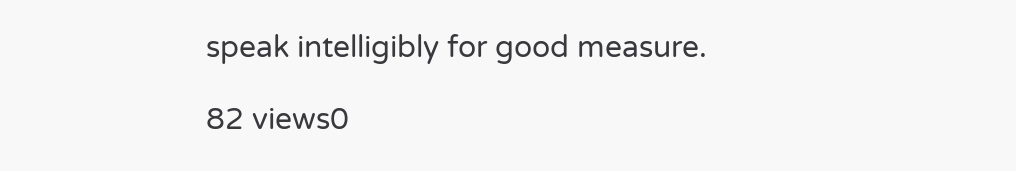speak intelligibly for good measure.

82 views0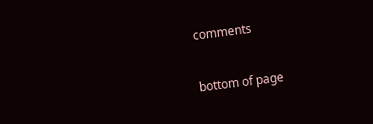comments


bottom of page